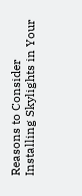Reasons to Consider Installing Skylights in Your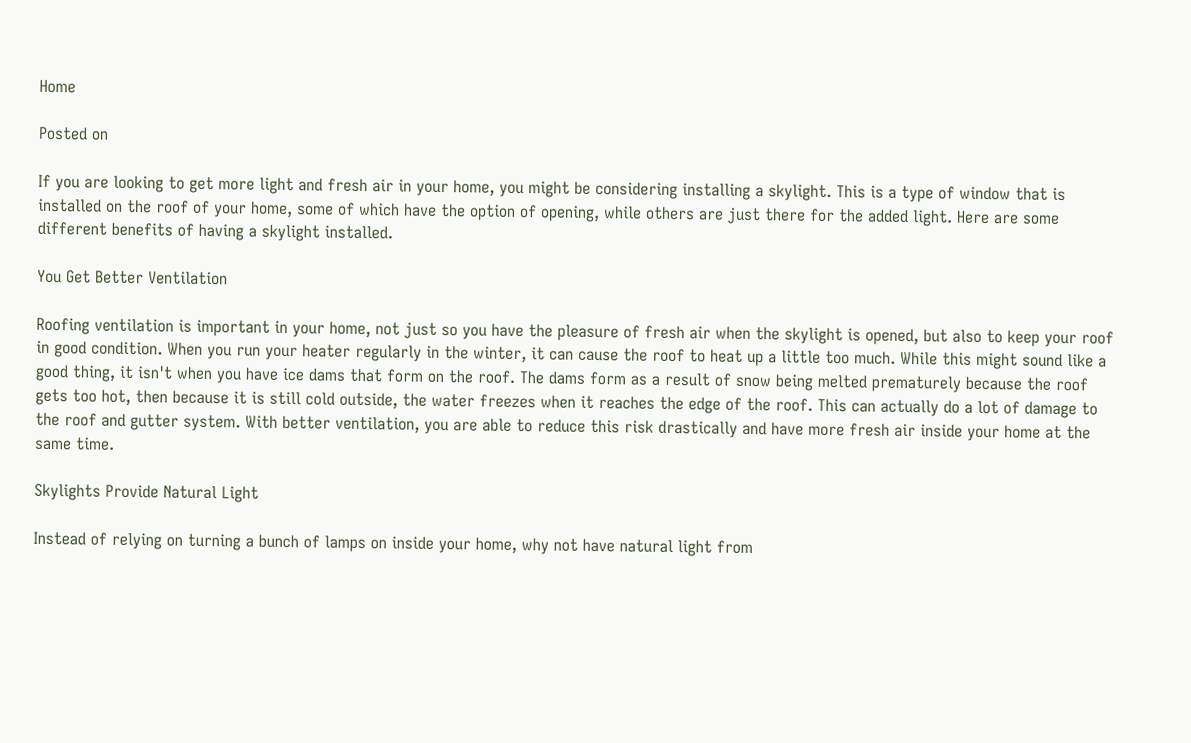Home

Posted on

If you are looking to get more light and fresh air in your home, you might be considering installing a skylight. This is a type of window that is installed on the roof of your home, some of which have the option of opening, while others are just there for the added light. Here are some different benefits of having a skylight installed.

You Get Better Ventilation

Roofing ventilation is important in your home, not just so you have the pleasure of fresh air when the skylight is opened, but also to keep your roof in good condition. When you run your heater regularly in the winter, it can cause the roof to heat up a little too much. While this might sound like a good thing, it isn't when you have ice dams that form on the roof. The dams form as a result of snow being melted prematurely because the roof gets too hot, then because it is still cold outside, the water freezes when it reaches the edge of the roof. This can actually do a lot of damage to the roof and gutter system. With better ventilation, you are able to reduce this risk drastically and have more fresh air inside your home at the same time.

Skylights Provide Natural Light

Instead of relying on turning a bunch of lamps on inside your home, why not have natural light from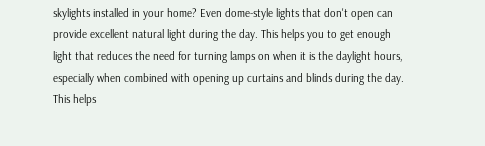skylights installed in your home? Even dome-style lights that don't open can provide excellent natural light during the day. This helps you to get enough light that reduces the need for turning lamps on when it is the daylight hours, especially when combined with opening up curtains and blinds during the day. This helps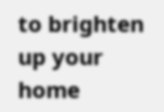to brighten up your home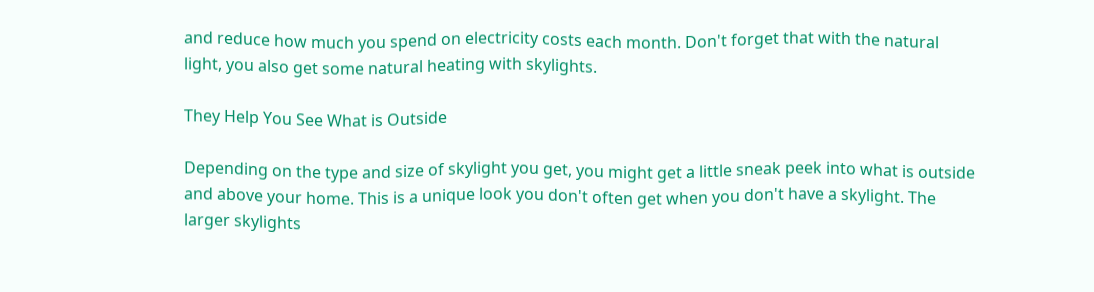and reduce how much you spend on electricity costs each month. Don't forget that with the natural light, you also get some natural heating with skylights.

They Help You See What is Outside

Depending on the type and size of skylight you get, you might get a little sneak peek into what is outside and above your home. This is a unique look you don't often get when you don't have a skylight. The larger skylights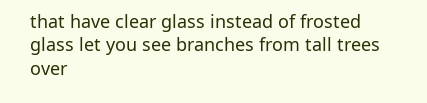that have clear glass instead of frosted glass let you see branches from tall trees over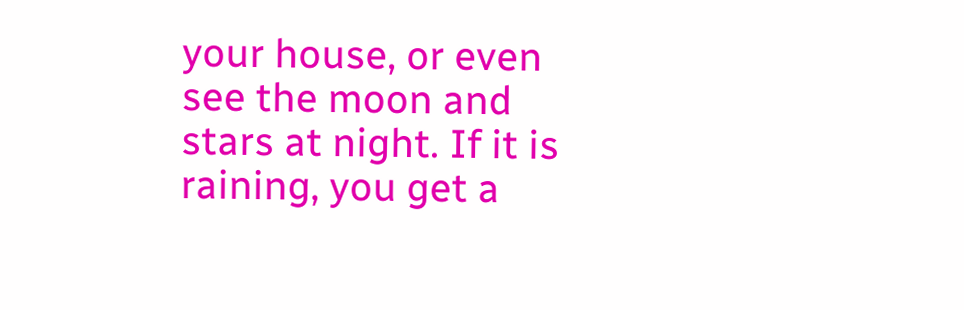your house, or even see the moon and stars at night. If it is raining, you get a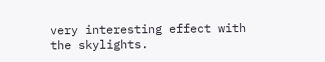very interesting effect with the skylights.